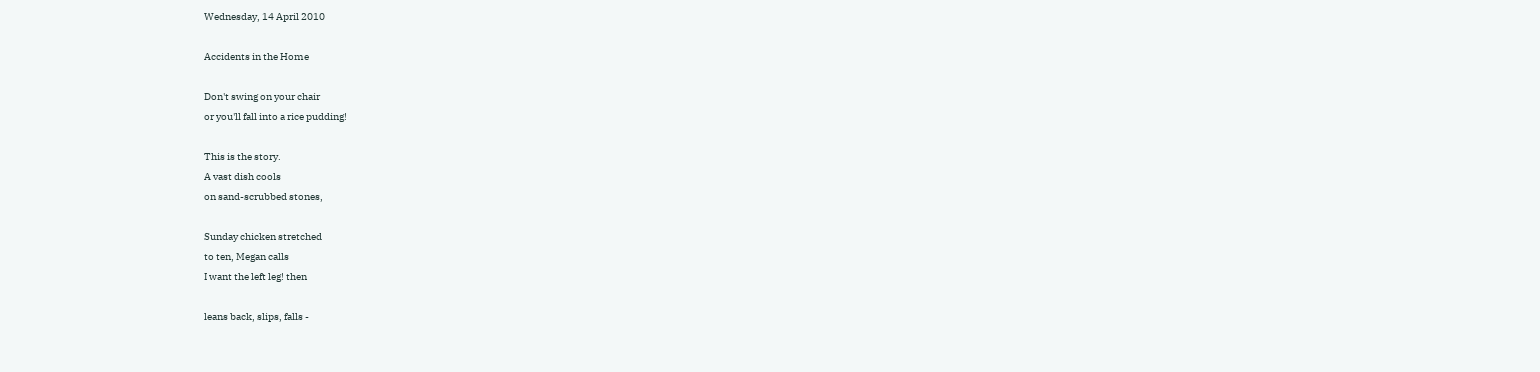Wednesday, 14 April 2010

Accidents in the Home

Don't swing on your chair
or you'll fall into a rice pudding!

This is the story.
A vast dish cools
on sand-scrubbed stones,

Sunday chicken stretched
to ten, Megan calls
I want the left leg! then

leans back, slips, falls -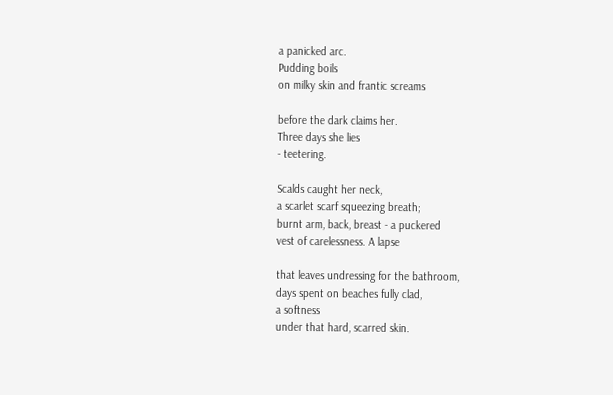a panicked arc.
Pudding boils
on milky skin and frantic screams

before the dark claims her.
Three days she lies
- teetering.

Scalds caught her neck,
a scarlet scarf squeezing breath;
burnt arm, back, breast - a puckered
vest of carelessness. A lapse

that leaves undressing for the bathroom,
days spent on beaches fully clad,
a softness
under that hard, scarred skin.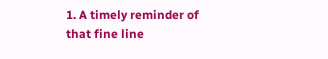1. A timely reminder of that fine line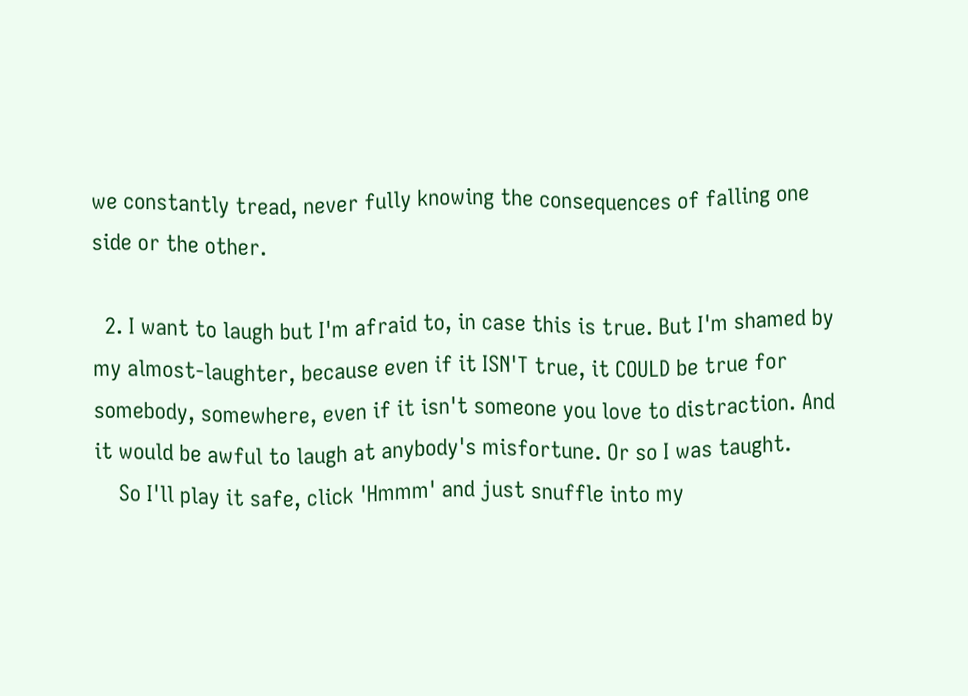we constantly tread, never fully knowing the consequences of falling one side or the other.

  2. I want to laugh but I'm afraid to, in case this is true. But I'm shamed by my almost-laughter, because even if it ISN'T true, it COULD be true for somebody, somewhere, even if it isn't someone you love to distraction. And it would be awful to laugh at anybody's misfortune. Or so I was taught.
    So I'll play it safe, click 'Hmmm' and just snuffle into my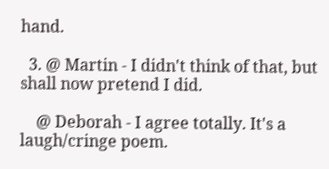hand.

  3. @ Martin - I didn't think of that, but shall now pretend I did.

    @ Deborah - I agree totally. It's a laugh/cringe poem.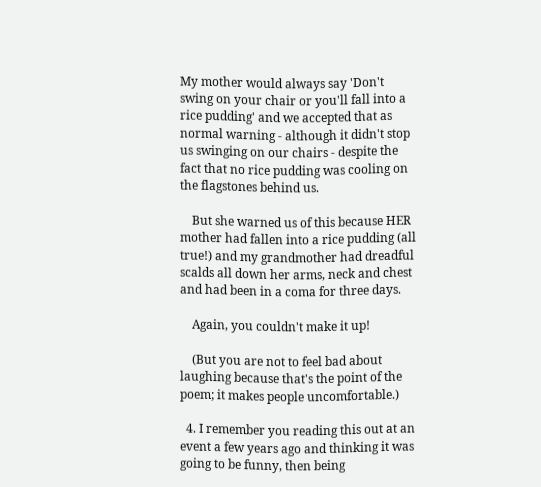My mother would always say 'Don't swing on your chair or you'll fall into a rice pudding' and we accepted that as normal warning - although it didn't stop us swinging on our chairs - despite the fact that no rice pudding was cooling on the flagstones behind us.

    But she warned us of this because HER mother had fallen into a rice pudding (all true!) and my grandmother had dreadful scalds all down her arms, neck and chest and had been in a coma for three days.

    Again, you couldn't make it up!

    (But you are not to feel bad about laughing because that's the point of the poem; it makes people uncomfortable.)

  4. I remember you reading this out at an event a few years ago and thinking it was going to be funny, then being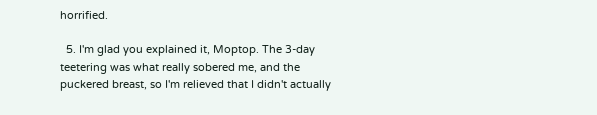horrified.

  5. I'm glad you explained it, Moptop. The 3-day teetering was what really sobered me, and the puckered breast, so I'm relieved that I didn't actually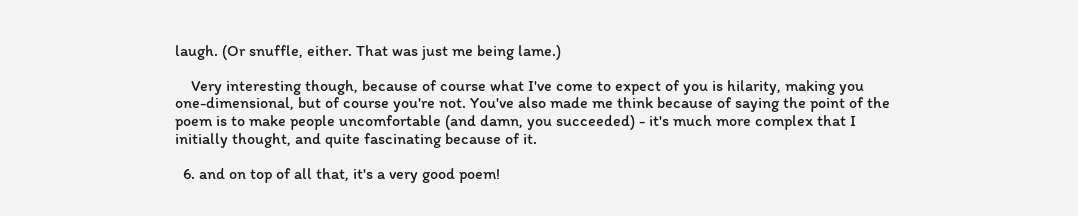laugh. (Or snuffle, either. That was just me being lame.)

    Very interesting though, because of course what I've come to expect of you is hilarity, making you one-dimensional, but of course you're not. You've also made me think because of saying the point of the poem is to make people uncomfortable (and damn, you succeeded) - it's much more complex that I initially thought, and quite fascinating because of it.

  6. and on top of all that, it's a very good poem!